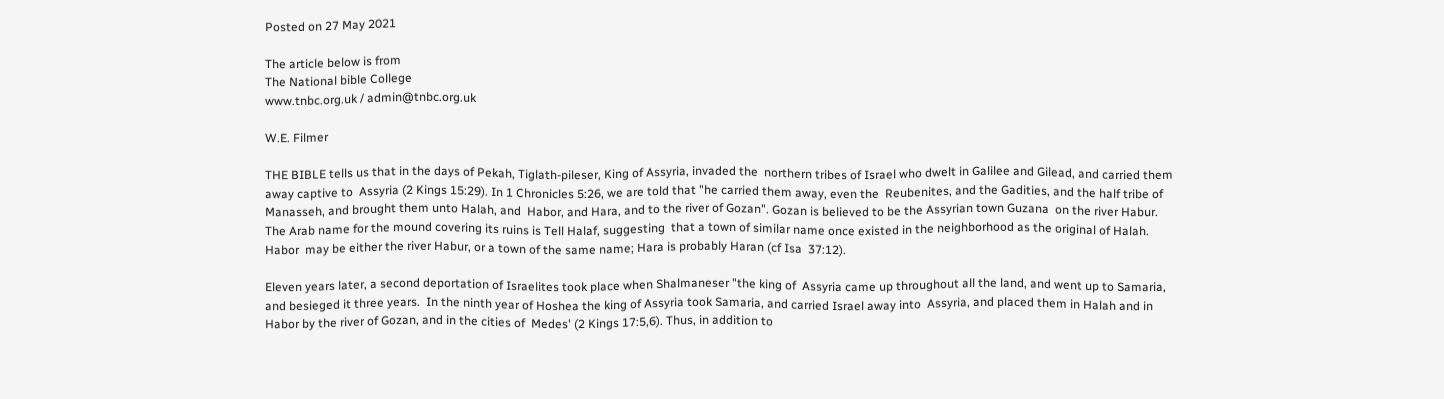Posted on 27 May 2021

The article below is from
The National bible College
www.tnbc.org.uk / admin@tnbc.org.uk

W.E. Filmer

THE BIBLE tells us that in the days of Pekah, Tiglath-pileser, King of Assyria, invaded the  northern tribes of Israel who dwelt in Galilee and Gilead, and carried them away captive to  Assyria (2 Kings 15:29). In 1 Chronicles 5:26, we are told that "he carried them away, even the  Reubenites, and the Gadities, and the half tribe of Manasseh, and brought them unto Halah, and  Habor, and Hara, and to the river of Gozan". Gozan is believed to be the Assyrian town Guzana  on the river Habur. The Arab name for the mound covering its ruins is Tell Halaf, suggesting  that a town of similar name once existed in the neighborhood as the original of Halah. Habor  may be either the river Habur, or a town of the same name; Hara is probably Haran (cf Isa  37:12).

Eleven years later, a second deportation of Israelites took place when Shalmaneser "the king of  Assyria came up throughout all the land, and went up to Samaria, and besieged it three years.  In the ninth year of Hoshea the king of Assyria took Samaria, and carried Israel away into  Assyria, and placed them in Halah and in Habor by the river of Gozan, and in the cities of  Medes' (2 Kings 17:5,6). Thus, in addition to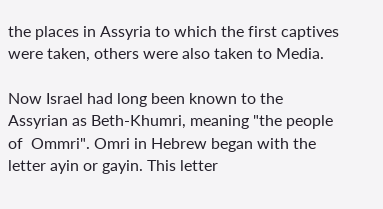the places in Assyria to which the first captives  were taken, others were also taken to Media.

Now Israel had long been known to the Assyrian as Beth-Khumri, meaning "the people of  Ommri". Omri in Hebrew began with the letter ayin or gayin. This letter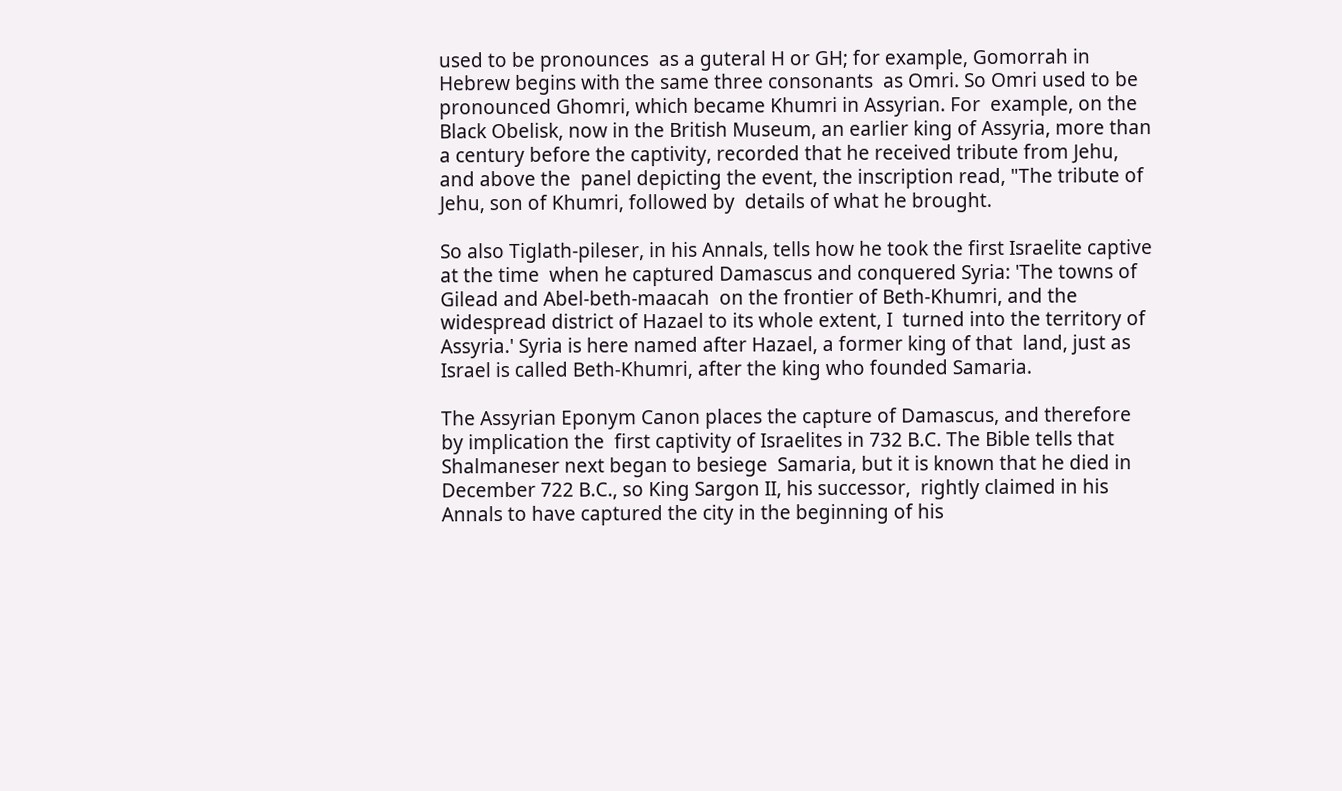used to be pronounces  as a guteral H or GH; for example, Gomorrah in Hebrew begins with the same three consonants  as Omri. So Omri used to be pronounced Ghomri, which became Khumri in Assyrian. For  example, on the Black Obelisk, now in the British Museum, an earlier king of Assyria, more than  a century before the captivity, recorded that he received tribute from Jehu, and above the  panel depicting the event, the inscription read, "The tribute of Jehu, son of Khumri, followed by  details of what he brought.

So also Tiglath-pileser, in his Annals, tells how he took the first Israelite captive at the time  when he captured Damascus and conquered Syria: 'The towns of Gilead and Abel-beth-maacah  on the frontier of Beth-Khumri, and the widespread district of Hazael to its whole extent, I  turned into the territory of Assyria.' Syria is here named after Hazael, a former king of that  land, just as Israel is called Beth-Khumri, after the king who founded Samaria.

The Assyrian Eponym Canon places the capture of Damascus, and therefore by implication the  first captivity of Israelites in 732 B.C. The Bible tells that Shalmaneser next began to besiege  Samaria, but it is known that he died in December 722 B.C., so King Sargon II, his successor,  rightly claimed in his Annals to have captured the city in the beginning of his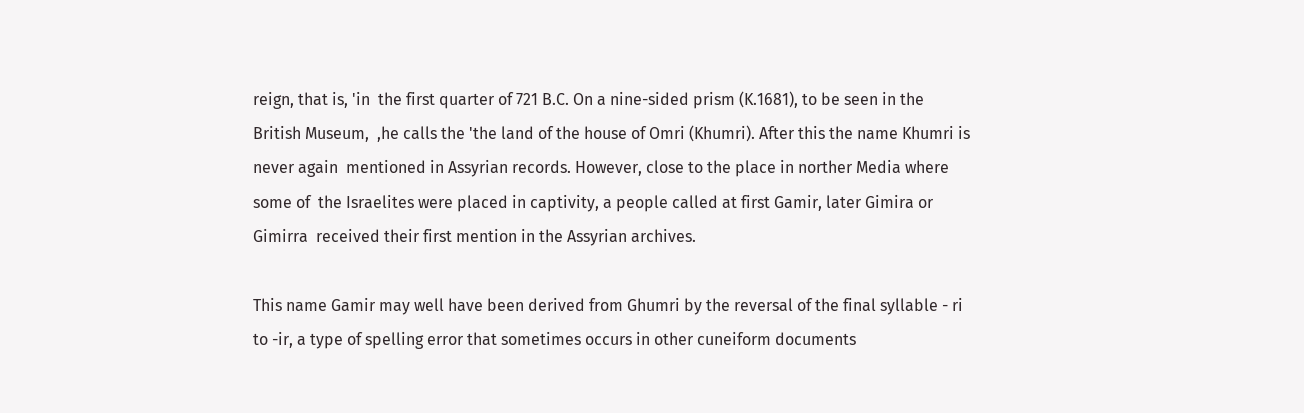reign, that is, 'in  the first quarter of 721 B.C. On a nine-sided prism (K.1681), to be seen in the British Museum,  ,he calls the 'the land of the house of Omri (Khumri). After this the name Khumri is never again  mentioned in Assyrian records. However, close to the place in norther Media where some of  the Israelites were placed in captivity, a people called at first Gamir, later Gimira or Gimirra  received their first mention in the Assyrian archives.

This name Gamir may well have been derived from Ghumri by the reversal of the final syllable - ri to -ir, a type of spelling error that sometimes occurs in other cuneiform documents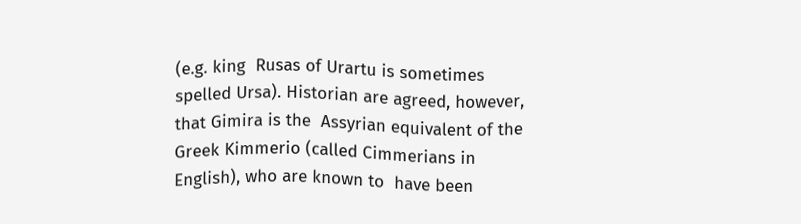(e.g. king  Rusas of Urartu is sometimes spelled Ursa). Historian are agreed, however, that Gimira is the  Assyrian equivalent of the Greek Kimmerio (called Cimmerians in English), who are known to  have been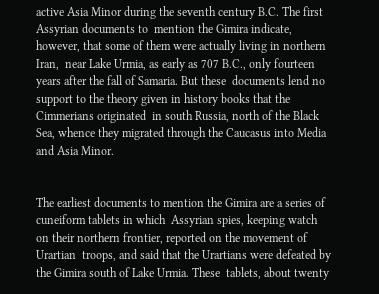active Asia Minor during the seventh century B.C. The first Assyrian documents to  mention the Gimira indicate, however, that some of them were actually living in northern Iran,  near Lake Urmia, as early as 707 B.C., only fourteen years after the fall of Samaria. But these  documents lend no support to the theory given in history books that the Cimmerians originated  in south Russia, north of the Black Sea, whence they migrated through the Caucasus into Media  and Asia Minor.


The earliest documents to mention the Gimira are a series of cuneiform tablets in which  Assyrian spies, keeping watch on their northern frontier, reported on the movement of Urartian  troops, and said that the Urartians were defeated by the Gimira south of Lake Urmia. These  tablets, about twenty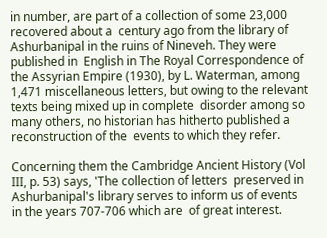in number, are part of a collection of some 23,000 recovered about a  century ago from the library of Ashurbanipal in the ruins of Nineveh. They were published in  English in The Royal Correspondence of the Assyrian Empire (1930), by L. Waterman, among  1,471 miscellaneous letters, but owing to the relevant texts being mixed up in complete  disorder among so many others, no historian has hitherto published a reconstruction of the  events to which they refer.

Concerning them the Cambridge Ancient History (Vol III, p. 53) says, 'The collection of letters  preserved in Ashurbanipal's library serves to inform us of events in the years 707-706 which are  of great interest.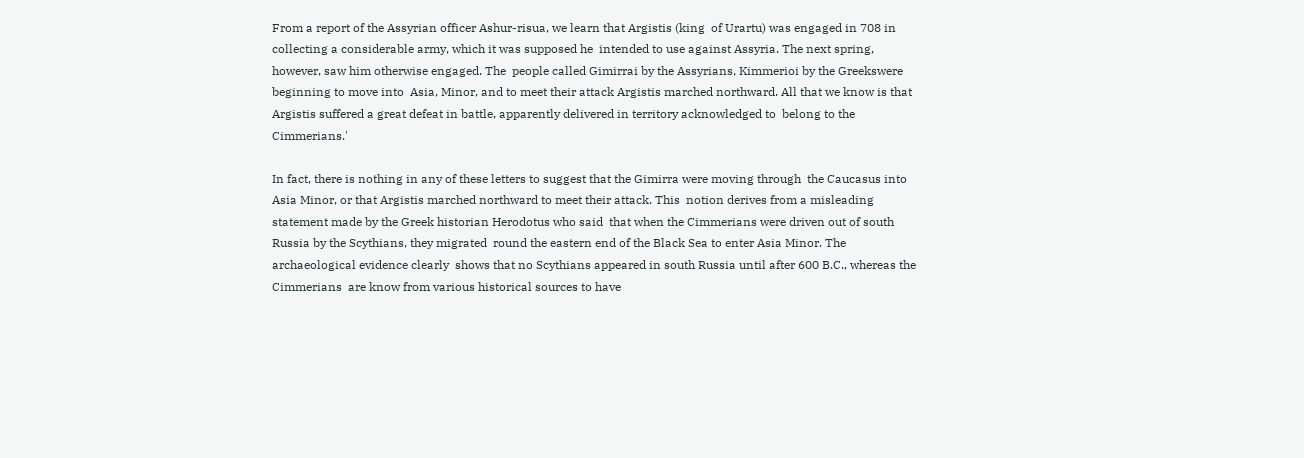From a report of the Assyrian officer Ashur-risua, we learn that Argistis (king  of Urartu) was engaged in 708 in collecting a considerable army, which it was supposed he  intended to use against Assyria. The next spring, however, saw him otherwise engaged. The  people called Gimirrai by the Assyrians, Kimmerioi by the Greekswere beginning to move into  Asia, Minor, and to meet their attack Argistis marched northward. All that we know is that Argistis suffered a great defeat in battle, apparently delivered in territory acknowledged to  belong to the Cimmerians.'

In fact, there is nothing in any of these letters to suggest that the Gimirra were moving through  the Caucasus into Asia Minor, or that Argistis marched northward to meet their attack. This  notion derives from a misleading statement made by the Greek historian Herodotus who said  that when the Cimmerians were driven out of south Russia by the Scythians, they migrated  round the eastern end of the Black Sea to enter Asia Minor. The archaeological evidence clearly  shows that no Scythians appeared in south Russia until after 600 B.C., whereas the Cimmerians  are know from various historical sources to have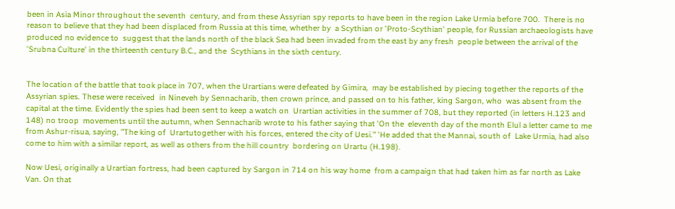been in Asia Minor throughout the seventh  century, and from these Assyrian spy reports to have been in the region Lake Urmia before 700.  There is no reason to believe that they had been displaced from Russia at this time, whether by  a Scythian or 'Proto-Scythian' people, for Russian archaeologists have produced no evidence to  suggest that the lands north of the black Sea had been invaded from the east by any fresh  people between the arrival of the 'Srubna Culture' in the thirteenth century B.C., and the  Scythians in the sixth century.


The location of the battle that took place in 707, when the Urartians were defeated by Gimira,  may be established by piecing together the reports of the Assyrian spies. These were received  in Nineveh by Sennacharib, then crown prince, and passed on to his father, king Sargon, who  was absent from the capital at the time. Evidently the spies had been sent to keep a watch on  Urartian activities in the summer of 708, but they reported (in letters H.123 and 148) no troop  movements until the autumn, when Sennacharib wrote to his father saying that 'On the  eleventh day of the month Elul a letter came to me from Ashur-risua, saying, "The king of  Urartutogether with his forces, entered the city of Uesi." 'He added that the Mannai, south of  Lake Urmia, had also come to him with a similar report, as well as others from the hill country  bordering on Urartu (H.198).

Now Uesi, originally a Urartian fortress, had been captured by Sargon in 714 on his way home  from a campaign that had taken him as far north as Lake Van. On that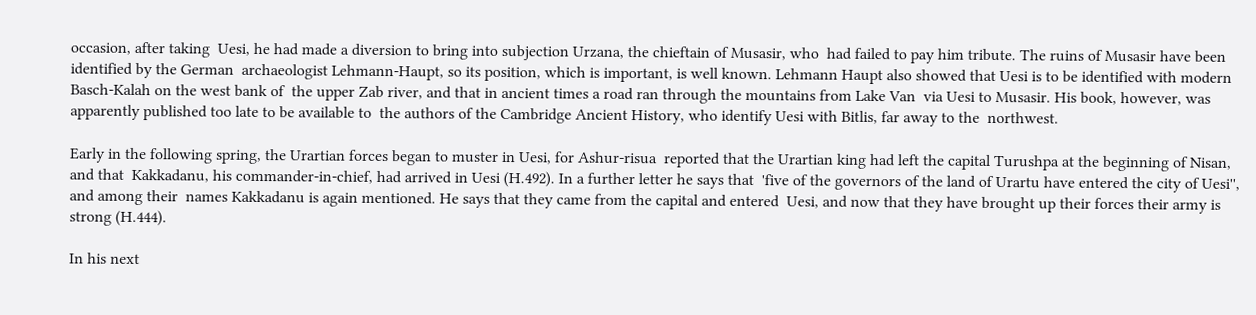occasion, after taking  Uesi, he had made a diversion to bring into subjection Urzana, the chieftain of Musasir, who  had failed to pay him tribute. The ruins of Musasir have been identified by the German  archaeologist Lehmann-Haupt, so its position, which is important, is well known. Lehmann Haupt also showed that Uesi is to be identified with modern Basch-Kalah on the west bank of  the upper Zab river, and that in ancient times a road ran through the mountains from Lake Van  via Uesi to Musasir. His book, however, was apparently published too late to be available to  the authors of the Cambridge Ancient History, who identify Uesi with Bitlis, far away to the  northwest.

Early in the following spring, the Urartian forces began to muster in Uesi, for Ashur-risua  reported that the Urartian king had left the capital Turushpa at the beginning of Nisan, and that  Kakkadanu, his commander-in-chief, had arrived in Uesi (H.492). In a further letter he says that  'five of the governors of the land of Urartu have entered the city of Uesi'', and among their  names Kakkadanu is again mentioned. He says that they came from the capital and entered  Uesi, and now that they have brought up their forces their army is strong (H.444).

In his next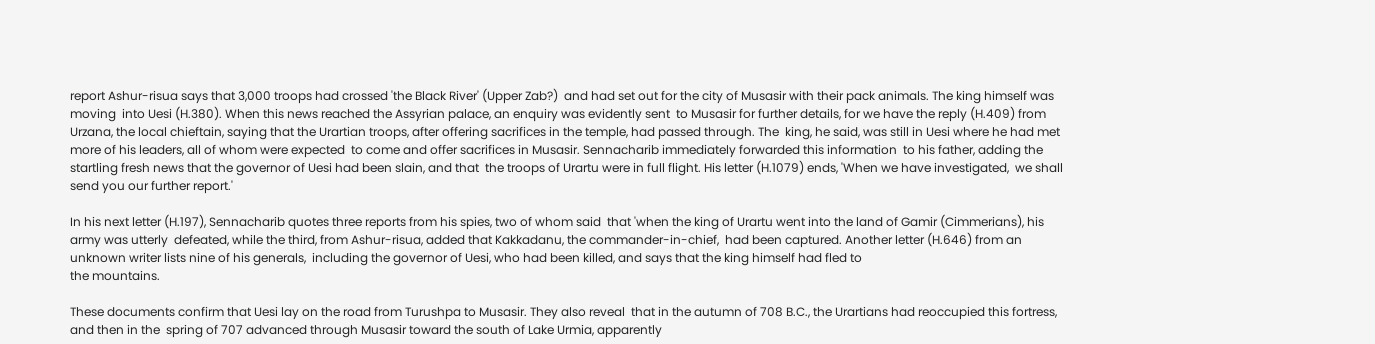report Ashur-risua says that 3,000 troops had crossed 'the Black River' (Upper Zab?)  and had set out for the city of Musasir with their pack animals. The king himself was moving  into Uesi (H.380). When this news reached the Assyrian palace, an enquiry was evidently sent  to Musasir for further details, for we have the reply (H.409) from Urzana, the local chieftain, saying that the Urartian troops, after offering sacrifices in the temple, had passed through. The  king, he said, was still in Uesi where he had met more of his leaders, all of whom were expected  to come and offer sacrifices in Musasir. Sennacharib immediately forwarded this information  to his father, adding the startling fresh news that the governor of Uesi had been slain, and that  the troops of Urartu were in full flight. His letter (H.1079) ends, 'When we have investigated,  we shall send you our further report.'

In his next letter (H.197), Sennacharib quotes three reports from his spies, two of whom said  that 'when the king of Urartu went into the land of Gamir (Cimmerians), his army was utterly  defeated, while the third, from Ashur-risua, added that Kakkadanu, the commander-in-chief,  had been captured. Another letter (H.646) from an unknown writer lists nine of his generals,  including the governor of Uesi, who had been killed, and says that the king himself had fled to
the mountains.

These documents confirm that Uesi lay on the road from Turushpa to Musasir. They also reveal  that in the autumn of 708 B.C., the Urartians had reoccupied this fortress, and then in the  spring of 707 advanced through Musasir toward the south of Lake Urmia, apparently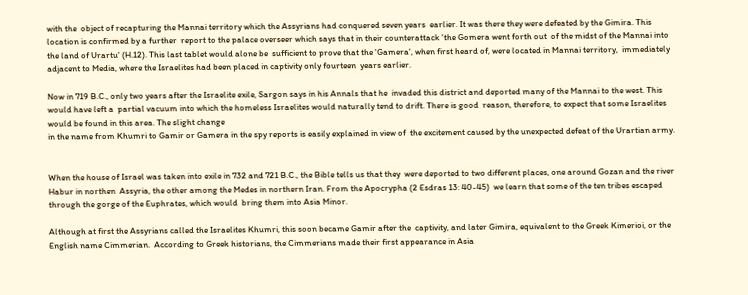with the  object of recapturing the Mannai territory which the Assyrians had conquered seven years  earlier. It was there they were defeated by the Gimira. This location is confirmed by a further  report to the palace overseer which says that in their counterattack 'the Gomera went forth out  of the midst of the Mannai into the land of Urartu' (H.12). This last tablet would alone be  sufficient to prove that the 'Gamera', when first heard of, were located in Mannai territory,  immediately adjacent to Media, where the Israelites had been placed in captivity only fourteen  years earlier.

Now in 719 B.C., only two years after the Israelite exile, Sargon says in his Annals that he  invaded this district and deported many of the Mannai to the west. This would have left a  partial vacuum into which the homeless Israelites would naturally tend to drift. There is good  reason, therefore, to expect that some Israelites would be found in this area. The slight change
in the name from Khumri to Gamir or Gamera in the spy reports is easily explained in view of  the excitement caused by the unexpected defeat of the Urartian army.


When the house of Israel was taken into exile in 732 and 721 B.C., the Bible tells us that they  were deported to two different places, one around Gozan and the river Habur in northen  Assyria, the other among the Medes in northern Iran. From the Apocrypha (2 Esdras 13: 40-45)  we learn that some of the ten tribes escaped through the gorge of the Euphrates, which would  bring them into Asia Minor.

Although at first the Assyrians called the Israelites Khumri, this soon became Gamir after the  captivity, and later Gimira, equivalent to the Greek Kimerioi, or the English name Cimmerian.  According to Greek historians, the Cimmerians made their first appearance in Asia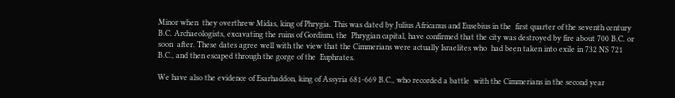Minor when  they overthrew Midas, king of Phrygia. This was dated by Julius Africanus and Eusebius in the  first quarter of the seventh century B.C. Archaeologists, excavating the ruins of Gordium, the  Phrygian capital, have confirmed that the city was destroyed by fire about 700 B.C. or soon  after. These dates agree well with the view that the Cimmerians were actually Israelites who  had been taken into exile in 732 NS 721 B.C., and then escaped through the gorge of the  Euphrates.

We have also the evidence of Esarhaddon, king of Assyria 681-669 B.C., who recorded a battle  with the Cimmerians in the second year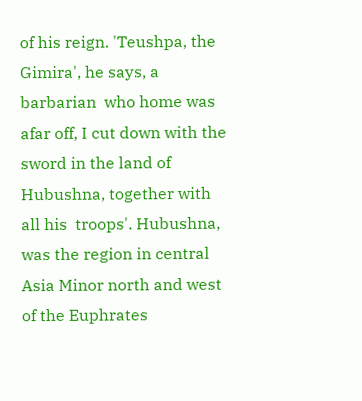of his reign. 'Teushpa, the Gimira', he says, a barbarian  who home was afar off, I cut down with the sword in the land of Hubushna, together with all his  troops'. Hubushna, was the region in central Asia Minor north and west of the Euphrates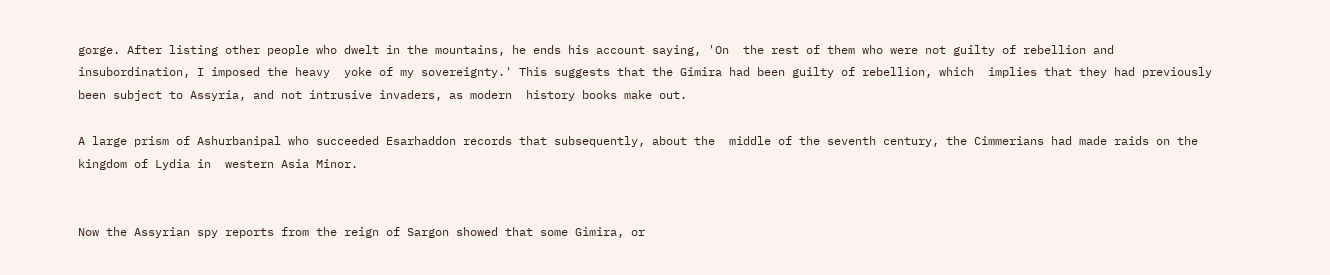gorge. After listing other people who dwelt in the mountains, he ends his account saying, 'On  the rest of them who were not guilty of rebellion and insubordination, I imposed the heavy  yoke of my sovereignty.' This suggests that the Gimira had been guilty of rebellion, which  implies that they had previously been subject to Assyria, and not intrusive invaders, as modern  history books make out.

A large prism of Ashurbanipal who succeeded Esarhaddon records that subsequently, about the  middle of the seventh century, the Cimmerians had made raids on the kingdom of Lydia in  western Asia Minor.


Now the Assyrian spy reports from the reign of Sargon showed that some Gimira, or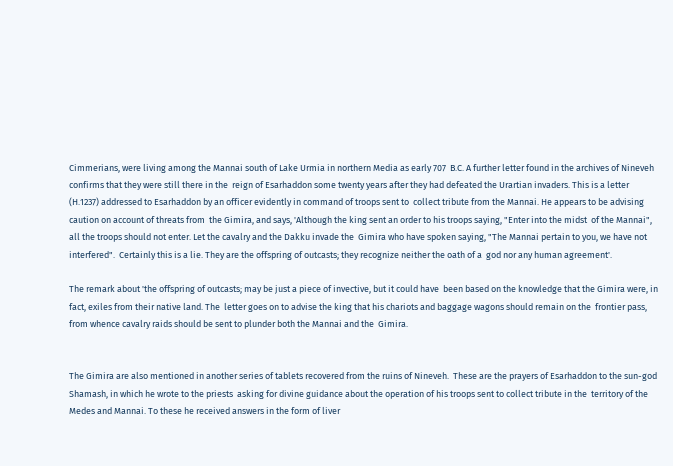Cimmerians, were living among the Mannai south of Lake Urmia in northern Media as early 707  B.C. A further letter found in the archives of Nineveh confirms that they were still there in the  reign of Esarhaddon some twenty years after they had defeated the Urartian invaders. This is a letter (H.1237) addressed to Esarhaddon by an officer evidently in command of troops sent to  collect tribute from the Mannai. He appears to be advising caution on account of threats from  the Gimira, and says, 'Although the king sent an order to his troops saying, "Enter into the midst  of the Mannai", all the troops should not enter. Let the cavalry and the Dakku invade the  Gimira who have spoken saying, "The Mannai pertain to you, we have not interfered".  Certainly this is a lie. They are the offspring of outcasts; they recognize neither the oath of a  god nor any human agreement'.

The remark about 'the offspring of outcasts; may be just a piece of invective, but it could have  been based on the knowledge that the Gimira were, in fact, exiles from their native land. The  letter goes on to advise the king that his chariots and baggage wagons should remain on the  frontier pass, from whence cavalry raids should be sent to plunder both the Mannai and the  Gimira.


The Gimira are also mentioned in another series of tablets recovered from the ruins of Nineveh.  These are the prayers of Esarhaddon to the sun-god Shamash, in which he wrote to the priests  asking for divine guidance about the operation of his troops sent to collect tribute in the  territory of the Medes and Mannai. To these he received answers in the form of liver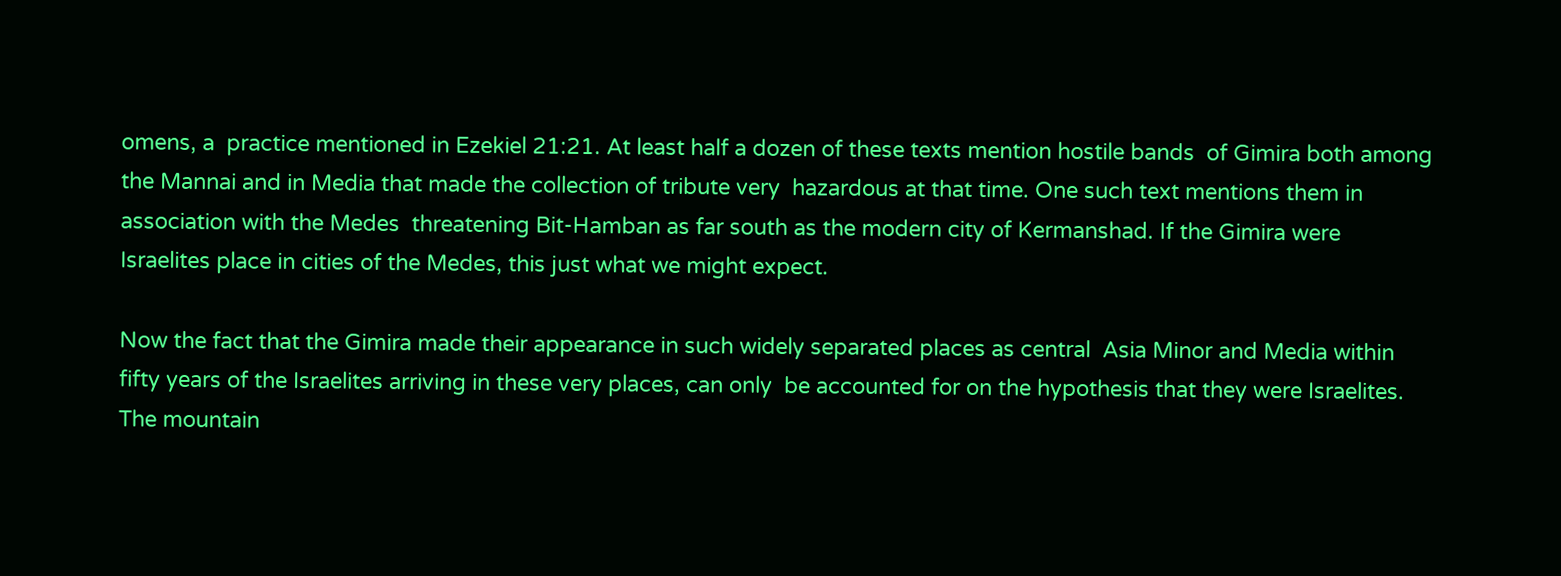omens, a  practice mentioned in Ezekiel 21:21. At least half a dozen of these texts mention hostile bands  of Gimira both among the Mannai and in Media that made the collection of tribute very  hazardous at that time. One such text mentions them in association with the Medes  threatening Bit-Hamban as far south as the modern city of Kermanshad. If the Gimira were  Israelites place in cities of the Medes, this just what we might expect.

Now the fact that the Gimira made their appearance in such widely separated places as central  Asia Minor and Media within fifty years of the Israelites arriving in these very places, can only  be accounted for on the hypothesis that they were Israelites. The mountain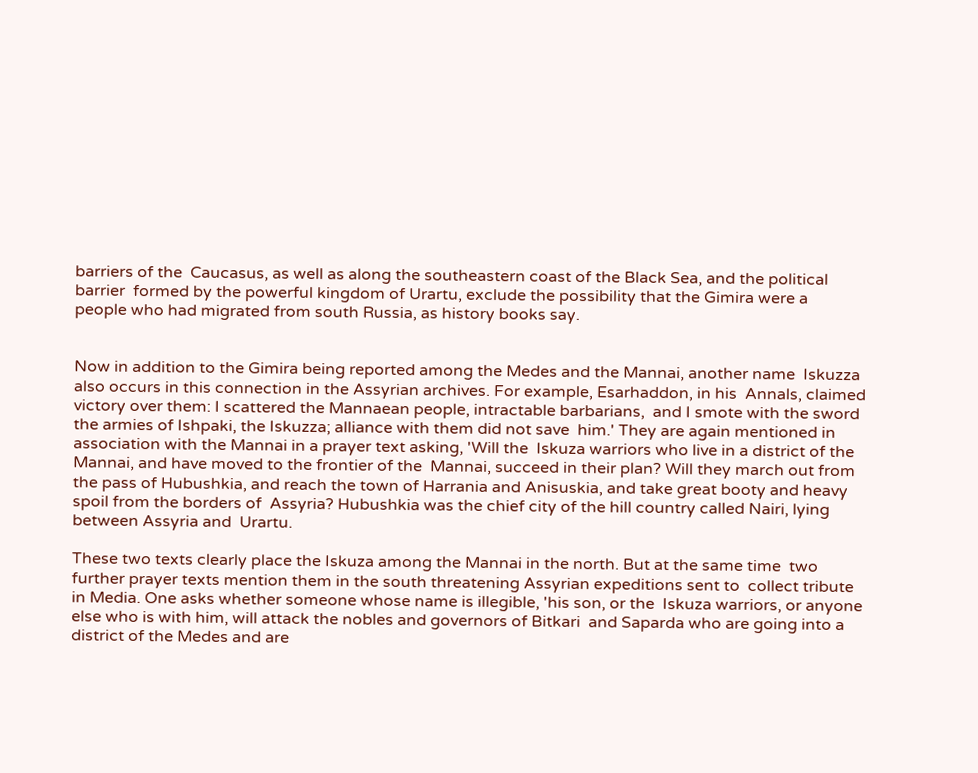barriers of the  Caucasus, as well as along the southeastern coast of the Black Sea, and the political barrier  formed by the powerful kingdom of Urartu, exclude the possibility that the Gimira were a  people who had migrated from south Russia, as history books say.


Now in addition to the Gimira being reported among the Medes and the Mannai, another name  Iskuzza also occurs in this connection in the Assyrian archives. For example, Esarhaddon, in his  Annals, claimed victory over them: I scattered the Mannaean people, intractable barbarians,  and I smote with the sword the armies of Ishpaki, the Iskuzza; alliance with them did not save  him.' They are again mentioned in association with the Mannai in a prayer text asking, 'Will the  Iskuza warriors who live in a district of the Mannai, and have moved to the frontier of the  Mannai, succeed in their plan? Will they march out from the pass of Hubushkia, and reach the town of Harrania and Anisuskia, and take great booty and heavy spoil from the borders of  Assyria? Hubushkia was the chief city of the hill country called Nairi, lying between Assyria and  Urartu.

These two texts clearly place the Iskuza among the Mannai in the north. But at the same time  two further prayer texts mention them in the south threatening Assyrian expeditions sent to  collect tribute in Media. One asks whether someone whose name is illegible, 'his son, or the  Iskuza warriors, or anyone else who is with him, will attack the nobles and governors of Bitkari  and Saparda who are going into a district of the Medes and are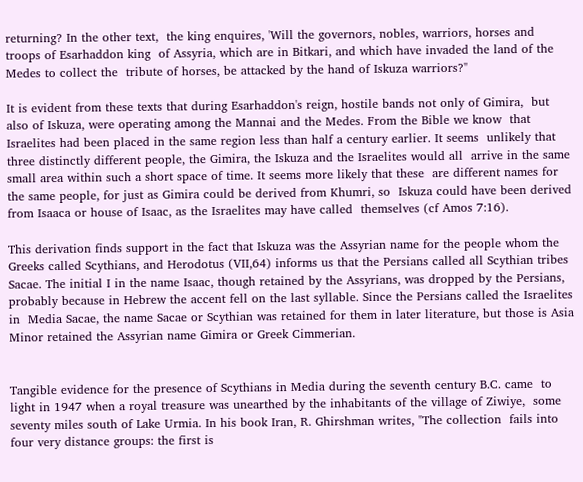returning? In the other text,  the king enquires, 'Will the governors, nobles, warriors, horses and troops of Esarhaddon king  of Assyria, which are in Bitkari, and which have invaded the land of the Medes to collect the  tribute of horses, be attacked by the hand of Iskuza warriors?"

It is evident from these texts that during Esarhaddon's reign, hostile bands not only of Gimira,  but also of Iskuza, were operating among the Mannai and the Medes. From the Bible we know  that Israelites had been placed in the same region less than half a century earlier. It seems  unlikely that three distinctly different people, the Gimira, the Iskuza and the Israelites would all  arrive in the same small area within such a short space of time. It seems more likely that these  are different names for the same people, for just as Gimira could be derived from Khumri, so  Iskuza could have been derived from Isaaca or house of Isaac, as the Israelites may have called  themselves (cf Amos 7:16).

This derivation finds support in the fact that Iskuza was the Assyrian name for the people whom the  Greeks called Scythians, and Herodotus (VII,64) informs us that the Persians called all Scythian tribes  Sacae. The initial I in the name Isaac, though retained by the Assyrians, was dropped by the Persians,  probably because in Hebrew the accent fell on the last syllable. Since the Persians called the Israelites in  Media Sacae, the name Sacae or Scythian was retained for them in later literature, but those is Asia  Minor retained the Assyrian name Gimira or Greek Cimmerian.


Tangible evidence for the presence of Scythians in Media during the seventh century B.C. came  to light in 1947 when a royal treasure was unearthed by the inhabitants of the village of Ziwiye,  some seventy miles south of Lake Urmia. In his book Iran, R. Ghirshman writes, "The collection  fails into four very distance groups: the first is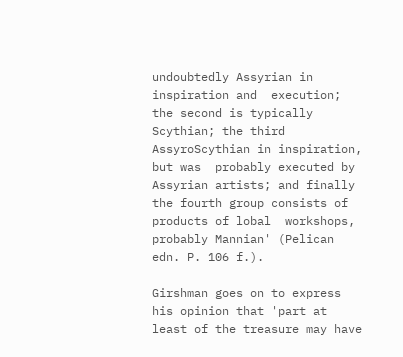undoubtedly Assyrian in inspiration and  execution; the second is typically Scythian; the third AssyroScythian in inspiration, but was  probably executed by Assyrian artists; and finally the fourth group consists of products of lobal  workshops, probably Mannian' (Pelican edn. P. 106 f.).

Girshman goes on to express his opinion that 'part at least of the treasure may have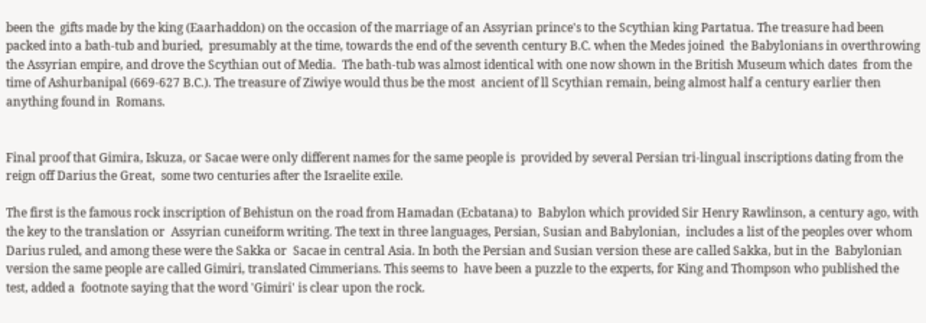been the  gifts made by the king (Eaarhaddon) on the occasion of the marriage of an Assyrian prince's to the Scythian king Partatua. The treasure had been packed into a bath-tub and buried,  presumably at the time, towards the end of the seventh century B.C. when the Medes joined  the Babylonians in overthrowing the Assyrian empire, and drove the Scythian out of Media.  The bath-tub was almost identical with one now shown in the British Museum which dates  from the time of Ashurbanipal (669-627 B.C.). The treasure of Ziwiye would thus be the most  ancient of ll Scythian remain, being almost half a century earlier then anything found in  Romans.


Final proof that Gimira, Iskuza, or Sacae were only different names for the same people is  provided by several Persian tri-lingual inscriptions dating from the reign off Darius the Great,  some two centuries after the Israelite exile.

The first is the famous rock inscription of Behistun on the road from Hamadan (Ecbatana) to  Babylon which provided Sir Henry Rawlinson, a century ago, with the key to the translation or  Assyrian cuneiform writing. The text in three languages, Persian, Susian and Babylonian,  includes a list of the peoples over whom Darius ruled, and among these were the Sakka or  Sacae in central Asia. In both the Persian and Susian version these are called Sakka, but in the  Babylonian version the same people are called Gimiri, translated Cimmerians. This seems to  have been a puzzle to the experts, for King and Thompson who published the test, added a  footnote saying that the word 'Gimiri' is clear upon the rock.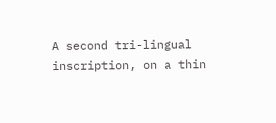A second tri-lingual inscription, on a thin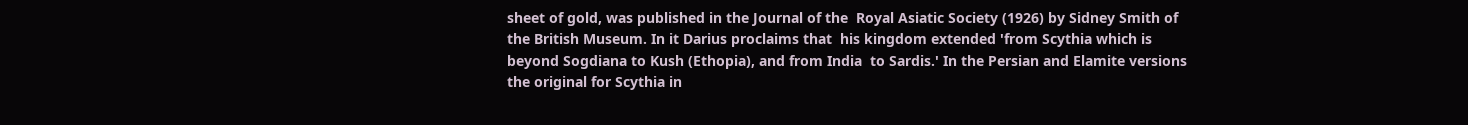sheet of gold, was published in the Journal of the  Royal Asiatic Society (1926) by Sidney Smith of the British Museum. In it Darius proclaims that  his kingdom extended 'from Scythia which is beyond Sogdiana to Kush (Ethopia), and from India  to Sardis.' In the Persian and Elamite versions the original for Scythia in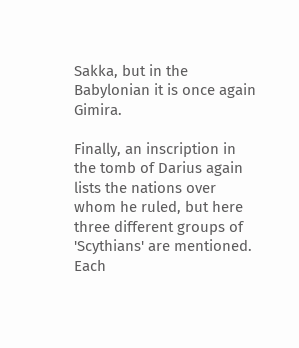Sakka, but in the  Babylonian it is once again Gimira.

Finally, an inscription in the tomb of Darius again lists the nations over whom he ruled, but here  three different groups of 'Scythians' are mentioned. Each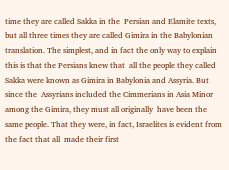time they are called Sakka in the  Persian and Elamite texts, but all three times they are called Gimira in the Babylonian  translation. The simplest, and in fact the only way to explain this is that the Persians knew that  all the people they called Sakka were known as Gimira in Babylonia and Assyria. But since the  Assyrians included the Cimmerians in Asia Minor among the Gimira, they must all originally  have been the same people. That they were, in fact, Israelites is evident from the fact that all  made their first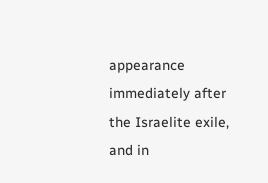appearance immediately after the Israelite exile, and in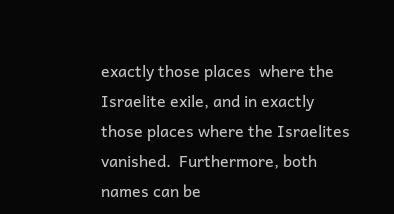exactly those places  where the Israelite exile, and in exactly those places where the Israelites vanished.  Furthermore, both names can be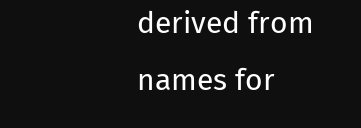derived from names for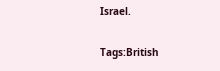Israel.

Tags:British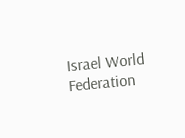Israel World Federation